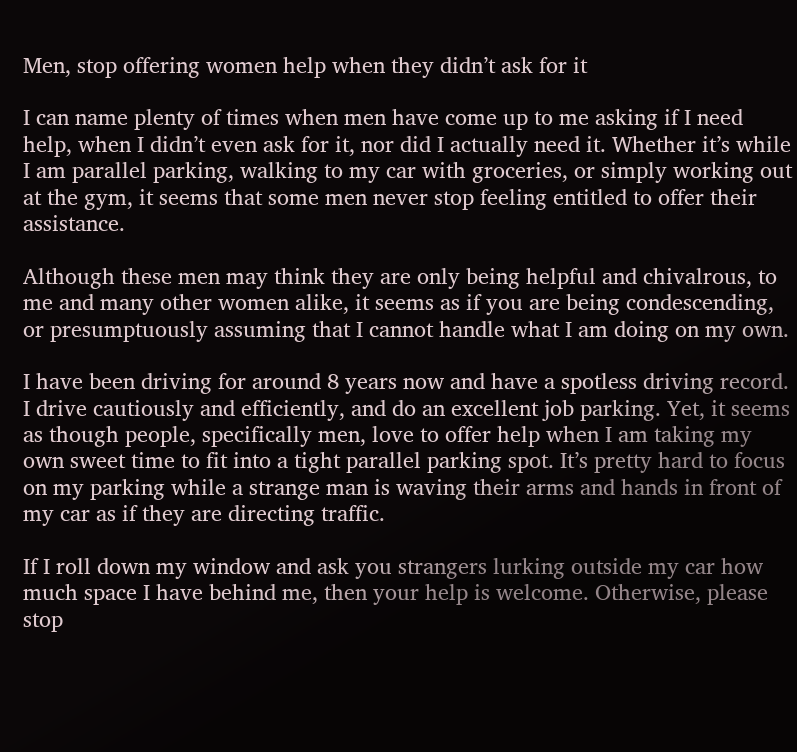Men, stop offering women help when they didn’t ask for it

I can name plenty of times when men have come up to me asking if I need help, when I didn’t even ask for it, nor did I actually need it. Whether it’s while I am parallel parking, walking to my car with groceries, or simply working out at the gym, it seems that some men never stop feeling entitled to offer their assistance.

Although these men may think they are only being helpful and chivalrous, to me and many other women alike, it seems as if you are being condescending, or presumptuously assuming that I cannot handle what I am doing on my own.

I have been driving for around 8 years now and have a spotless driving record. I drive cautiously and efficiently, and do an excellent job parking. Yet, it seems as though people, specifically men, love to offer help when I am taking my own sweet time to fit into a tight parallel parking spot. It’s pretty hard to focus on my parking while a strange man is waving their arms and hands in front of my car as if they are directing traffic.

If I roll down my window and ask you strangers lurking outside my car how much space I have behind me, then your help is welcome. Otherwise, please stop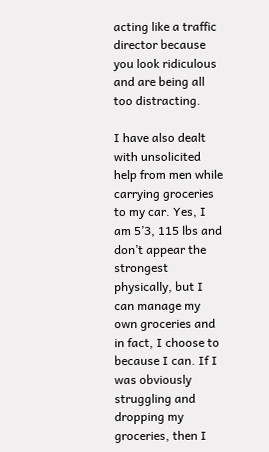acting like a traffic director because you look ridiculous and are being all too distracting.

I have also dealt with unsolicited help from men while carrying groceries to my car. Yes, I am 5’3, 115 lbs and don’t appear the strongest physically, but I can manage my own groceries and in fact, I choose to because I can. If I was obviously struggling and dropping my groceries, then I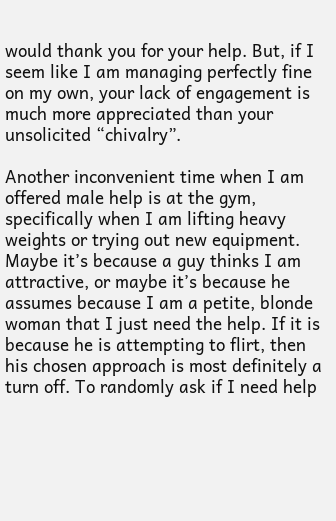would thank you for your help. But, if I seem like I am managing perfectly fine on my own, your lack of engagement is much more appreciated than your unsolicited “chivalry”.

Another inconvenient time when I am offered male help is at the gym, specifically when I am lifting heavy weights or trying out new equipment. Maybe it’s because a guy thinks I am attractive, or maybe it’s because he assumes because I am a petite, blonde woman that I just need the help. If it is because he is attempting to flirt, then his chosen approach is most definitely a turn off. To randomly ask if I need help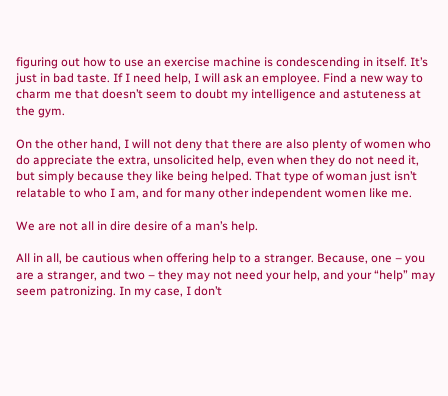figuring out how to use an exercise machine is condescending in itself. It’s just in bad taste. If I need help, I will ask an employee. Find a new way to charm me that doesn’t seem to doubt my intelligence and astuteness at the gym.

On the other hand, I will not deny that there are also plenty of women who do appreciate the extra, unsolicited help, even when they do not need it, but simply because they like being helped. That type of woman just isn’t relatable to who I am, and for many other independent women like me.

We are not all in dire desire of a man’s help.

All in all, be cautious when offering help to a stranger. Because, one – you are a stranger, and two – they may not need your help, and your “help” may seem patronizing. In my case, I don’t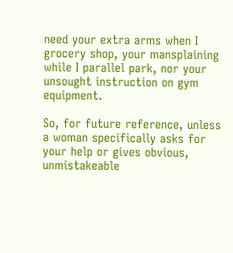need your extra arms when I grocery shop, your mansplaining while I parallel park, nor your unsought instruction on gym equipment.

So, for future reference, unless a woman specifically asks for your help or gives obvious, unmistakeable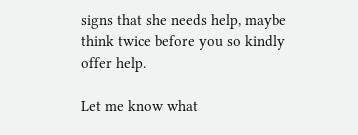signs that she needs help, maybe think twice before you so kindly offer help.

Let me know what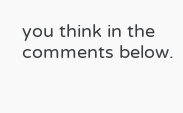you think in the comments below.